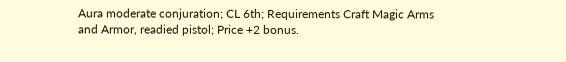Aura moderate conjuration; CL 6th; Requirements Craft Magic Arms and Armor, readied pistol; Price +2 bonus.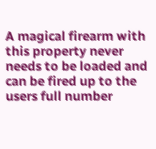A magical firearm with this property never needs to be loaded and can be fired up to the users full number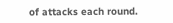of attacks each round.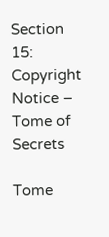Section 15: Copyright Notice – Tome of Secrets

Tome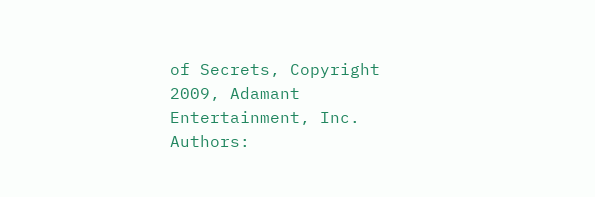of Secrets, Copyright 2009, Adamant Entertainment, Inc. Authors: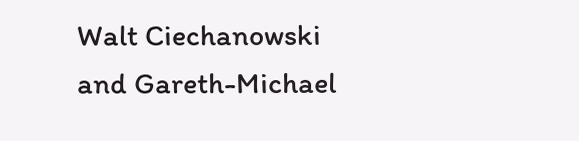Walt Ciechanowski and Gareth-Michael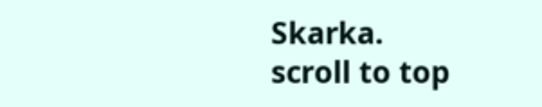Skarka.
scroll to top